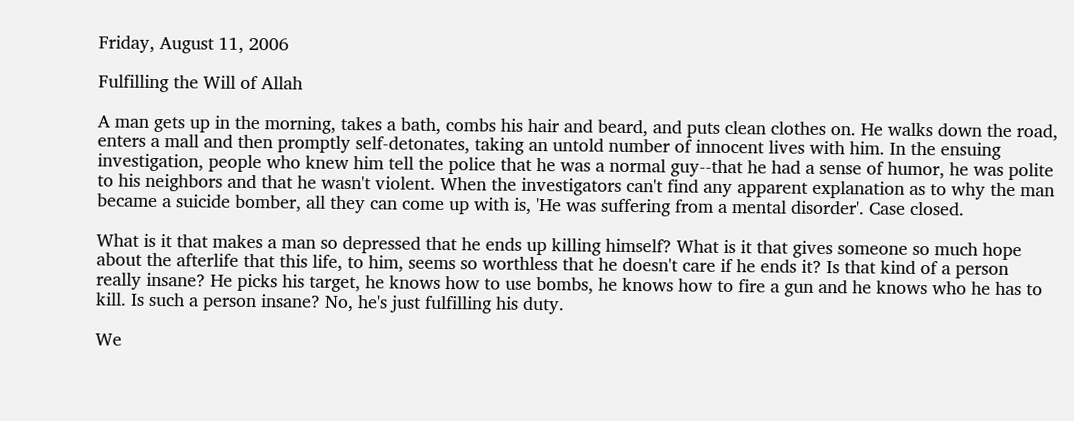Friday, August 11, 2006

Fulfilling the Will of Allah

A man gets up in the morning, takes a bath, combs his hair and beard, and puts clean clothes on. He walks down the road, enters a mall and then promptly self-detonates, taking an untold number of innocent lives with him. In the ensuing investigation, people who knew him tell the police that he was a normal guy--that he had a sense of humor, he was polite to his neighbors and that he wasn't violent. When the investigators can't find any apparent explanation as to why the man became a suicide bomber, all they can come up with is, 'He was suffering from a mental disorder'. Case closed.

What is it that makes a man so depressed that he ends up killing himself? What is it that gives someone so much hope about the afterlife that this life, to him, seems so worthless that he doesn't care if he ends it? Is that kind of a person really insane? He picks his target, he knows how to use bombs, he knows how to fire a gun and he knows who he has to kill. Is such a person insane? No, he's just fulfilling his duty.

We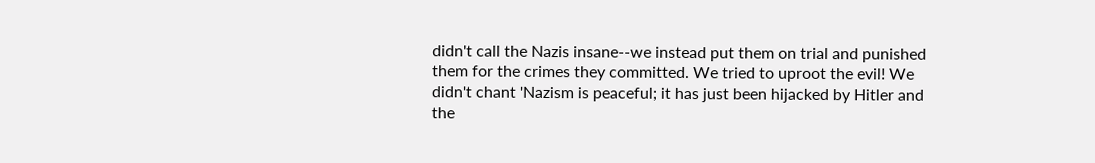didn't call the Nazis insane--we instead put them on trial and punished them for the crimes they committed. We tried to uproot the evil! We didn't chant 'Nazism is peaceful; it has just been hijacked by Hitler and the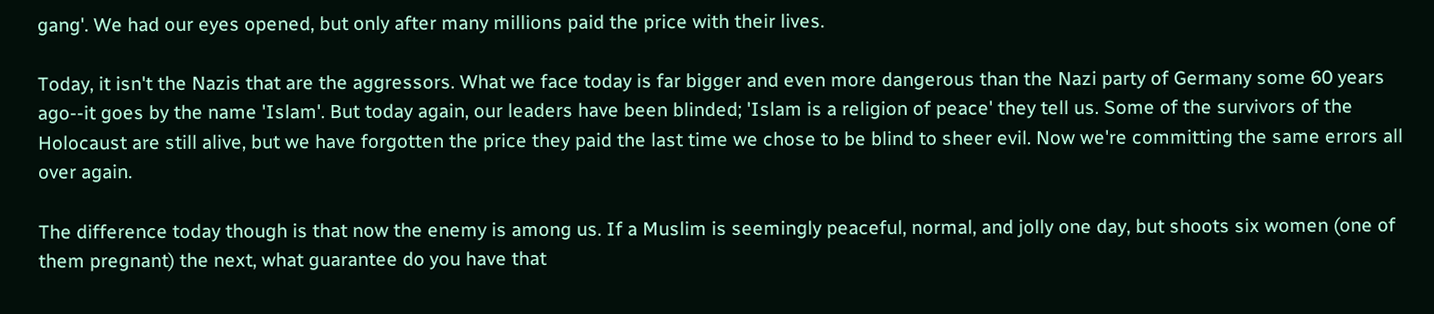gang'. We had our eyes opened, but only after many millions paid the price with their lives.

Today, it isn't the Nazis that are the aggressors. What we face today is far bigger and even more dangerous than the Nazi party of Germany some 60 years ago--it goes by the name 'Islam'. But today again, our leaders have been blinded; 'Islam is a religion of peace' they tell us. Some of the survivors of the Holocaust are still alive, but we have forgotten the price they paid the last time we chose to be blind to sheer evil. Now we're committing the same errors all over again.

The difference today though is that now the enemy is among us. If a Muslim is seemingly peaceful, normal, and jolly one day, but shoots six women (one of them pregnant) the next, what guarantee do you have that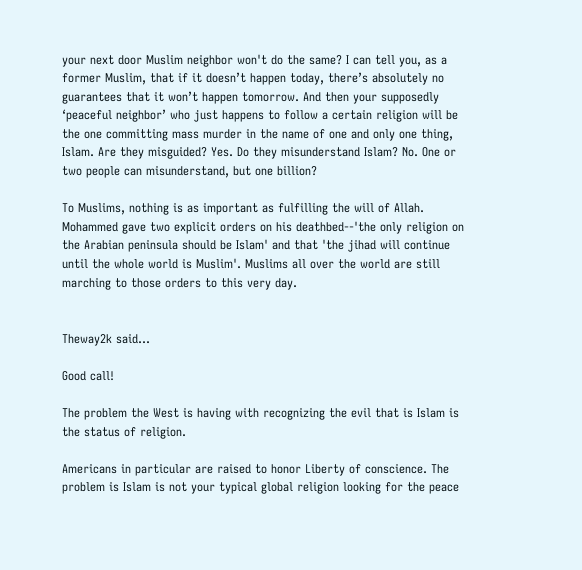your next door Muslim neighbor won't do the same? I can tell you, as a former Muslim, that if it doesn’t happen today, there’s absolutely no guarantees that it won’t happen tomorrow. And then your supposedly ‘peaceful neighbor’ who just happens to follow a certain religion will be the one committing mass murder in the name of one and only one thing, Islam. Are they misguided? Yes. Do they misunderstand Islam? No. One or two people can misunderstand, but one billion?

To Muslims, nothing is as important as fulfilling the will of Allah. Mohammed gave two explicit orders on his deathbed--'the only religion on the Arabian peninsula should be Islam' and that 'the jihad will continue until the whole world is Muslim'. Muslims all over the world are still marching to those orders to this very day.


Theway2k said...

Good call!

The problem the West is having with recognizing the evil that is Islam is the status of religion.

Americans in particular are raised to honor Liberty of conscience. The problem is Islam is not your typical global religion looking for the peace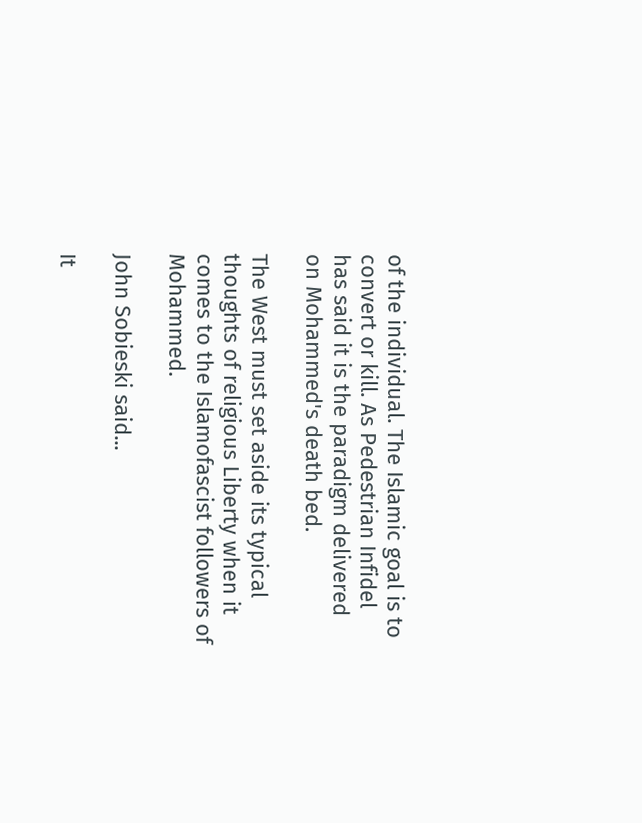of the individual. The Islamic goal is to convert or kill. As Pedestrian Infidel has said it is the paradigm delivered on Mohammed's death bed.

The West must set aside its typical thoughts of religious Liberty when it comes to the Islamofascist followers of Mohammed.

John Sobieski said...

It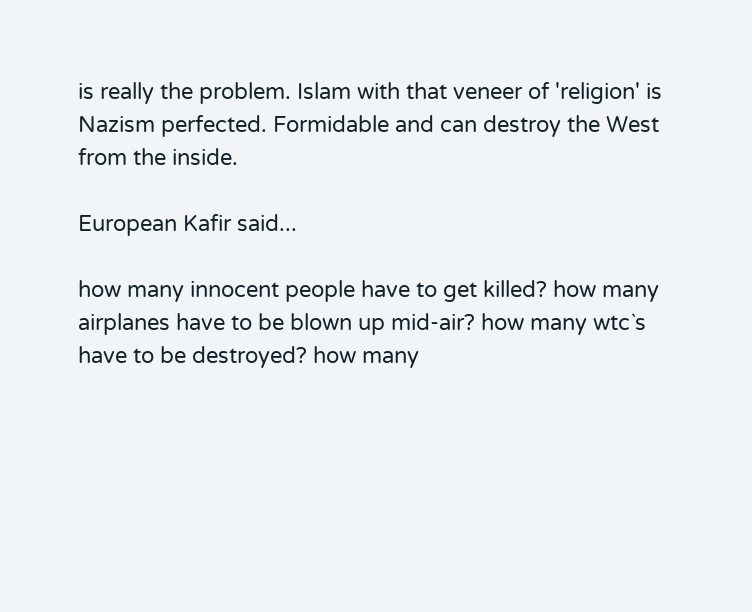is really the problem. Islam with that veneer of 'religion' is Nazism perfected. Formidable and can destroy the West from the inside.

European Kafir said...

how many innocent people have to get killed? how many airplanes have to be blown up mid-air? how many wtc`s have to be destroyed? how many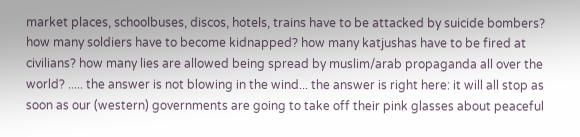market places, schoolbuses, discos, hotels, trains have to be attacked by suicide bombers? how many soldiers have to become kidnapped? how many katjushas have to be fired at civilians? how many lies are allowed being spread by muslim/arab propaganda all over the world? ..... the answer is not blowing in the wind... the answer is right here: it will all stop as soon as our (western) governments are going to take off their pink glasses about peaceful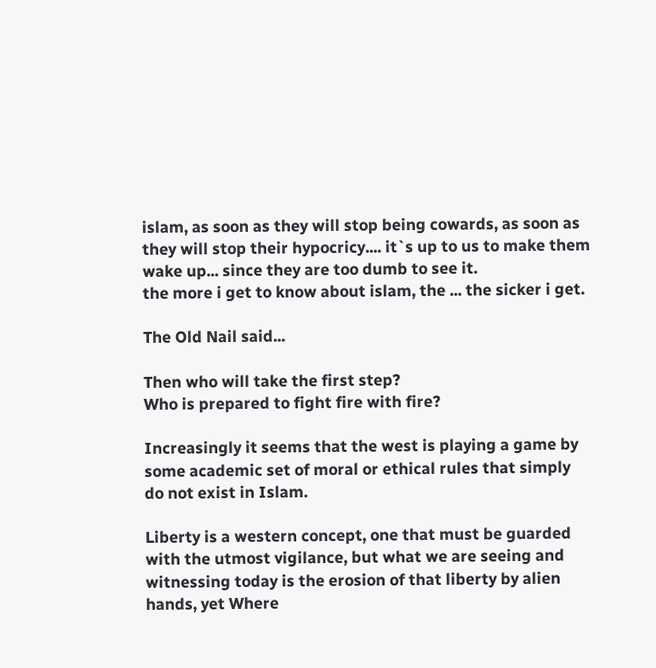islam, as soon as they will stop being cowards, as soon as they will stop their hypocricy.... it`s up to us to make them wake up... since they are too dumb to see it.
the more i get to know about islam, the ... the sicker i get.

The Old Nail said...

Then who will take the first step?
Who is prepared to fight fire with fire?

Increasingly it seems that the west is playing a game by some academic set of moral or ethical rules that simply do not exist in Islam.

Liberty is a western concept, one that must be guarded with the utmost vigilance, but what we are seeing and witnessing today is the erosion of that liberty by alien hands, yet Where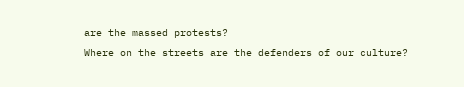are the massed protests?
Where on the streets are the defenders of our culture?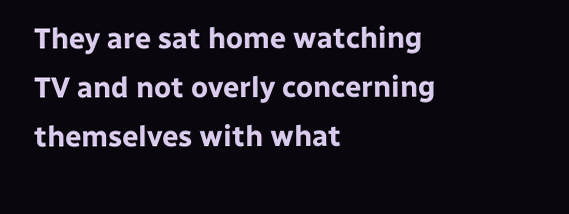They are sat home watching TV and not overly concerning themselves with what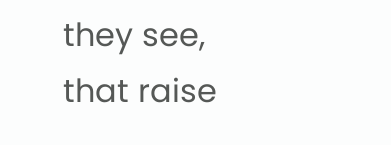they see, that raise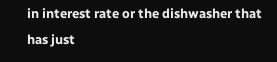in interest rate or the dishwasher that has just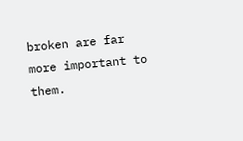broken are far more important to them.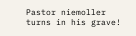Pastor niemoller turns in his grave!